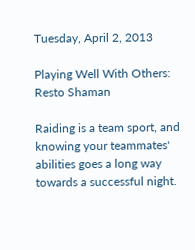Tuesday, April 2, 2013

Playing Well With Others: Resto Shaman

Raiding is a team sport, and knowing your teammates' abilities goes a long way towards a successful night.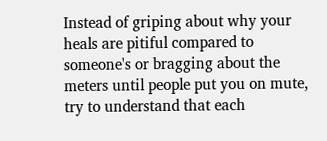Instead of griping about why your heals are pitiful compared to someone's or bragging about the meters until people put you on mute, try to understand that each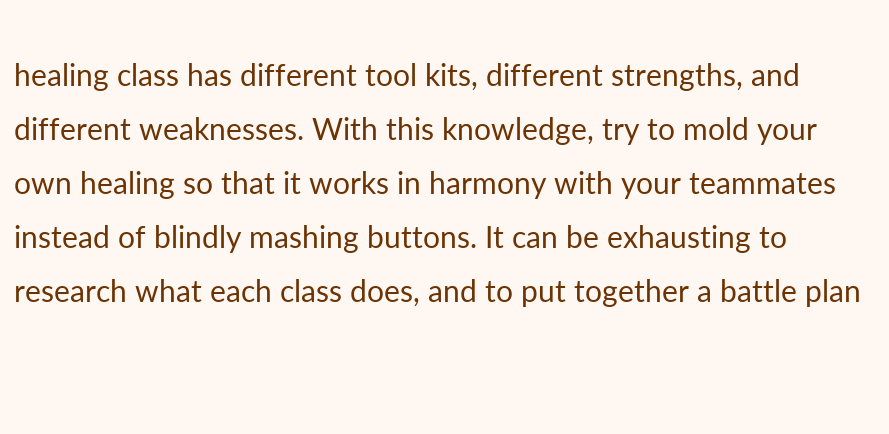healing class has different tool kits, different strengths, and different weaknesses. With this knowledge, try to mold your own healing so that it works in harmony with your teammates instead of blindly mashing buttons. It can be exhausting to research what each class does, and to put together a battle plan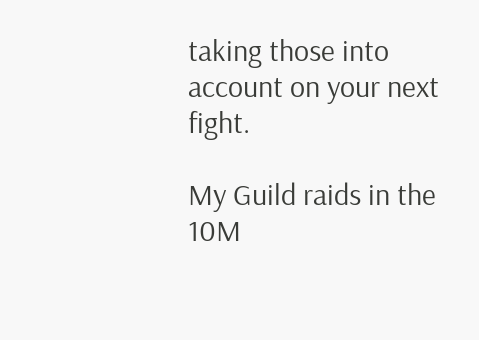taking those into account on your next fight.

My Guild raids in the 10M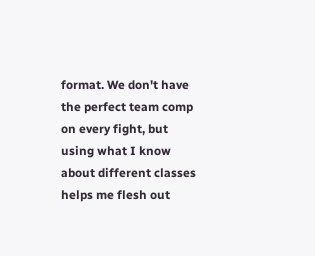format. We don't have the perfect team comp on every fight, but using what I know about different classes helps me flesh out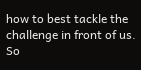how to best tackle the challenge in front of us. So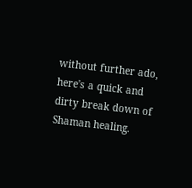without further ado, here's a quick and dirty break down of Shaman healing.